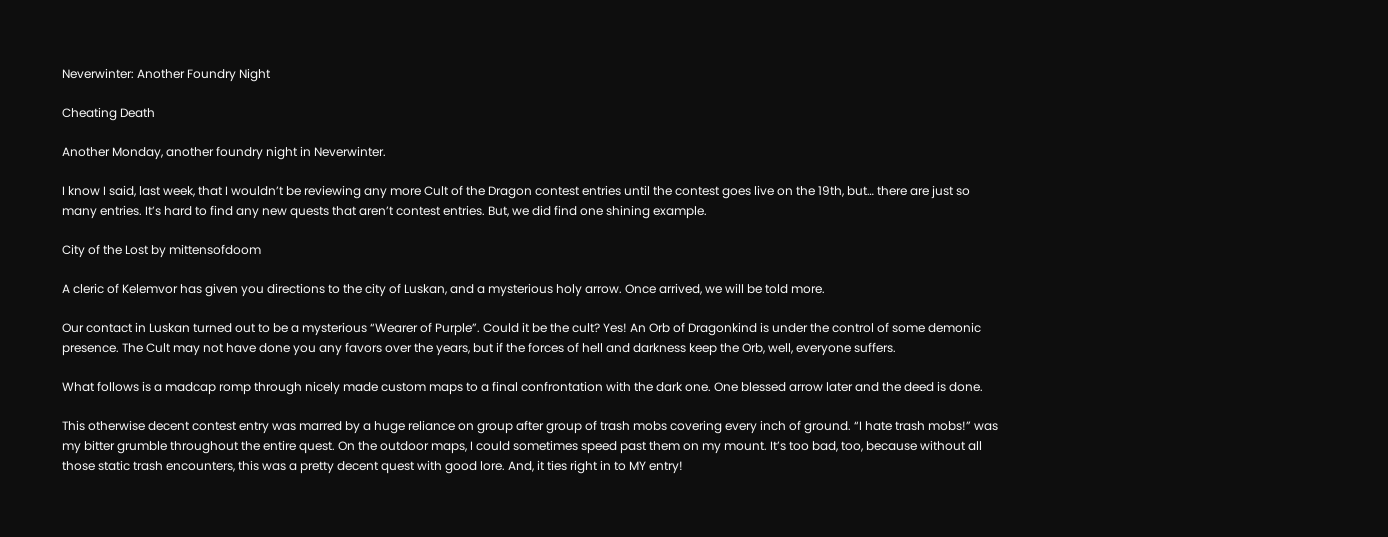Neverwinter: Another Foundry Night

Cheating Death

Another Monday, another foundry night in Neverwinter.

I know I said, last week, that I wouldn’t be reviewing any more Cult of the Dragon contest entries until the contest goes live on the 19th, but… there are just so many entries. It’s hard to find any new quests that aren’t contest entries. But, we did find one shining example.

City of the Lost by mittensofdoom

A cleric of Kelemvor has given you directions to the city of Luskan, and a mysterious holy arrow. Once arrived, we will be told more.

Our contact in Luskan turned out to be a mysterious “Wearer of Purple”. Could it be the cult? Yes! An Orb of Dragonkind is under the control of some demonic presence. The Cult may not have done you any favors over the years, but if the forces of hell and darkness keep the Orb, well, everyone suffers.

What follows is a madcap romp through nicely made custom maps to a final confrontation with the dark one. One blessed arrow later and the deed is done.

This otherwise decent contest entry was marred by a huge reliance on group after group of trash mobs covering every inch of ground. “I hate trash mobs!” was my bitter grumble throughout the entire quest. On the outdoor maps, I could sometimes speed past them on my mount. It’s too bad, too, because without all those static trash encounters, this was a pretty decent quest with good lore. And, it ties right in to MY entry!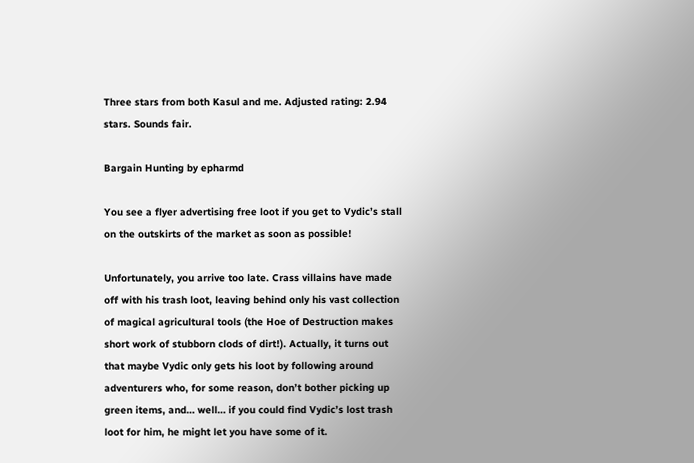Three stars from both Kasul and me. Adjusted rating: 2.94 stars. Sounds fair.

Bargain Hunting by epharmd

You see a flyer advertising free loot if you get to Vydic’s stall on the outskirts of the market as soon as possible!

Unfortunately, you arrive too late. Crass villains have made off with his trash loot, leaving behind only his vast collection of magical agricultural tools (the Hoe of Destruction makes short work of stubborn clods of dirt!). Actually, it turns out that maybe Vydic only gets his loot by following around adventurers who, for some reason, don’t bother picking up green items, and… well… if you could find Vydic’s lost trash loot for him, he might let you have some of it.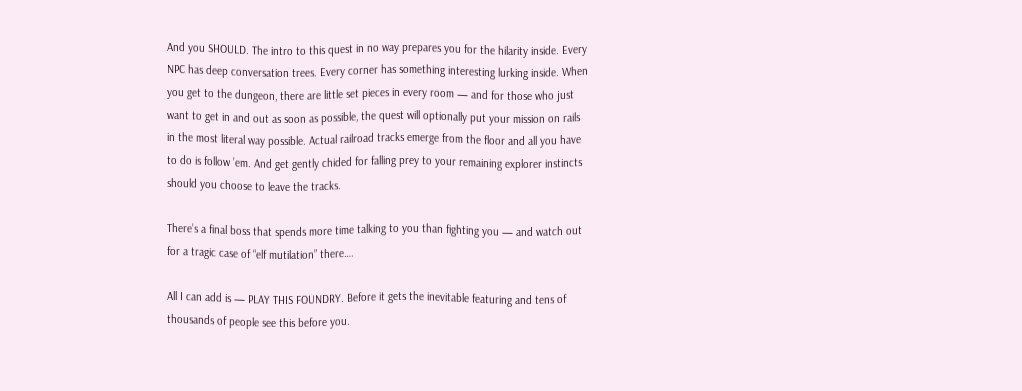And you SHOULD. The intro to this quest in no way prepares you for the hilarity inside. Every NPC has deep conversation trees. Every corner has something interesting lurking inside. When you get to the dungeon, there are little set pieces in every room — and for those who just want to get in and out as soon as possible, the quest will optionally put your mission on rails in the most literal way possible. Actual railroad tracks emerge from the floor and all you have to do is follow ’em. And get gently chided for falling prey to your remaining explorer instincts should you choose to leave the tracks.

There’s a final boss that spends more time talking to you than fighting you — and watch out for a tragic case of “elf mutilation” there….

All I can add is — PLAY THIS FOUNDRY. Before it gets the inevitable featuring and tens of thousands of people see this before you.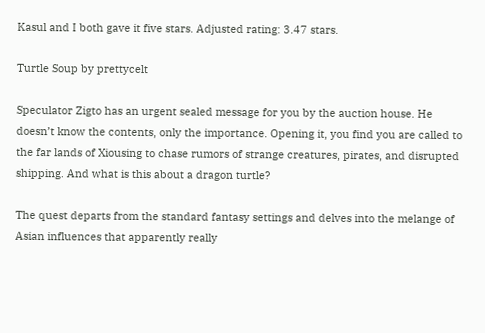Kasul and I both gave it five stars. Adjusted rating: 3.47 stars.

Turtle Soup by prettycelt

Speculator Zigto has an urgent sealed message for you by the auction house. He doesn’t know the contents, only the importance. Opening it, you find you are called to the far lands of Xiousing to chase rumors of strange creatures, pirates, and disrupted shipping. And what is this about a dragon turtle?

The quest departs from the standard fantasy settings and delves into the melange of Asian influences that apparently really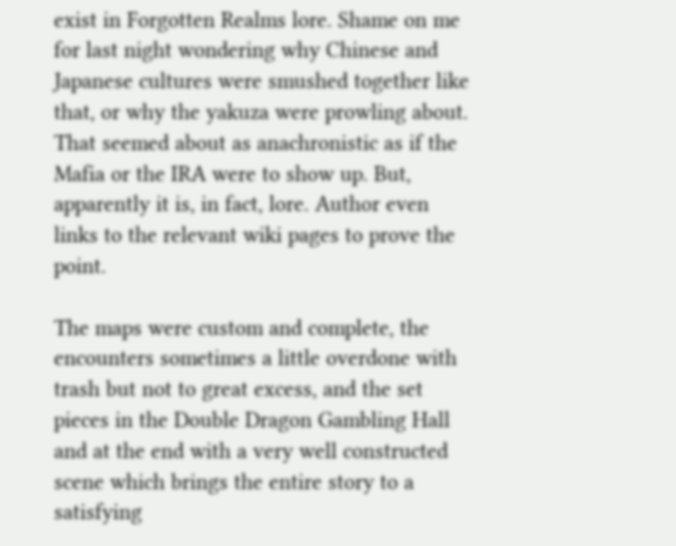exist in Forgotten Realms lore. Shame on me for last night wondering why Chinese and Japanese cultures were smushed together like that, or why the yakuza were prowling about. That seemed about as anachronistic as if the Mafia or the IRA were to show up. But, apparently it is, in fact, lore. Author even links to the relevant wiki pages to prove the point.

The maps were custom and complete, the encounters sometimes a little overdone with trash but not to great excess, and the set pieces in the Double Dragon Gambling Hall and at the end with a very well constructed scene which brings the entire story to a satisfying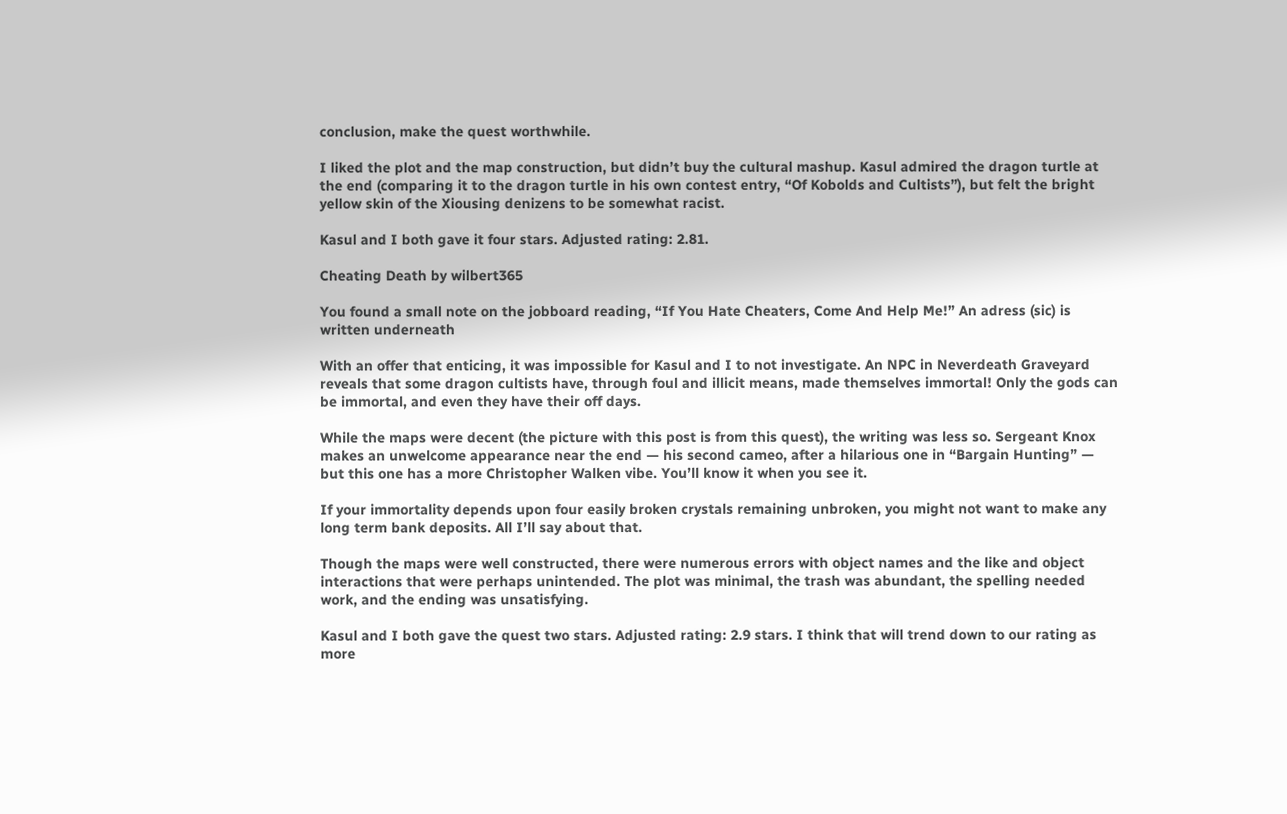conclusion, make the quest worthwhile.

I liked the plot and the map construction, but didn’t buy the cultural mashup. Kasul admired the dragon turtle at the end (comparing it to the dragon turtle in his own contest entry, “Of Kobolds and Cultists”), but felt the bright yellow skin of the Xiousing denizens to be somewhat racist.

Kasul and I both gave it four stars. Adjusted rating: 2.81.

Cheating Death by wilbert365

You found a small note on the jobboard reading, “If You Hate Cheaters, Come And Help Me!” An adress (sic) is written underneath

With an offer that enticing, it was impossible for Kasul and I to not investigate. An NPC in Neverdeath Graveyard reveals that some dragon cultists have, through foul and illicit means, made themselves immortal! Only the gods can be immortal, and even they have their off days.

While the maps were decent (the picture with this post is from this quest), the writing was less so. Sergeant Knox makes an unwelcome appearance near the end — his second cameo, after a hilarious one in “Bargain Hunting” — but this one has a more Christopher Walken vibe. You’ll know it when you see it.

If your immortality depends upon four easily broken crystals remaining unbroken, you might not want to make any long term bank deposits. All I’ll say about that.

Though the maps were well constructed, there were numerous errors with object names and the like and object interactions that were perhaps unintended. The plot was minimal, the trash was abundant, the spelling needed work, and the ending was unsatisfying.

Kasul and I both gave the quest two stars. Adjusted rating: 2.9 stars. I think that will trend down to our rating as more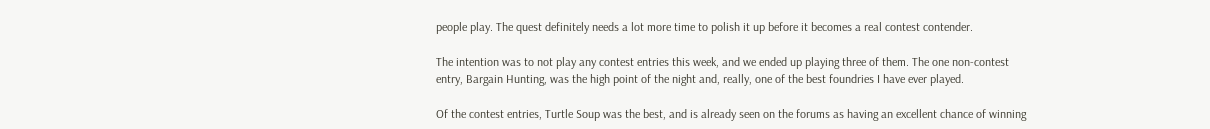people play. The quest definitely needs a lot more time to polish it up before it becomes a real contest contender.

The intention was to not play any contest entries this week, and we ended up playing three of them. The one non-contest entry, Bargain Hunting, was the high point of the night and, really, one of the best foundries I have ever played.

Of the contest entries, Turtle Soup was the best, and is already seen on the forums as having an excellent chance of winning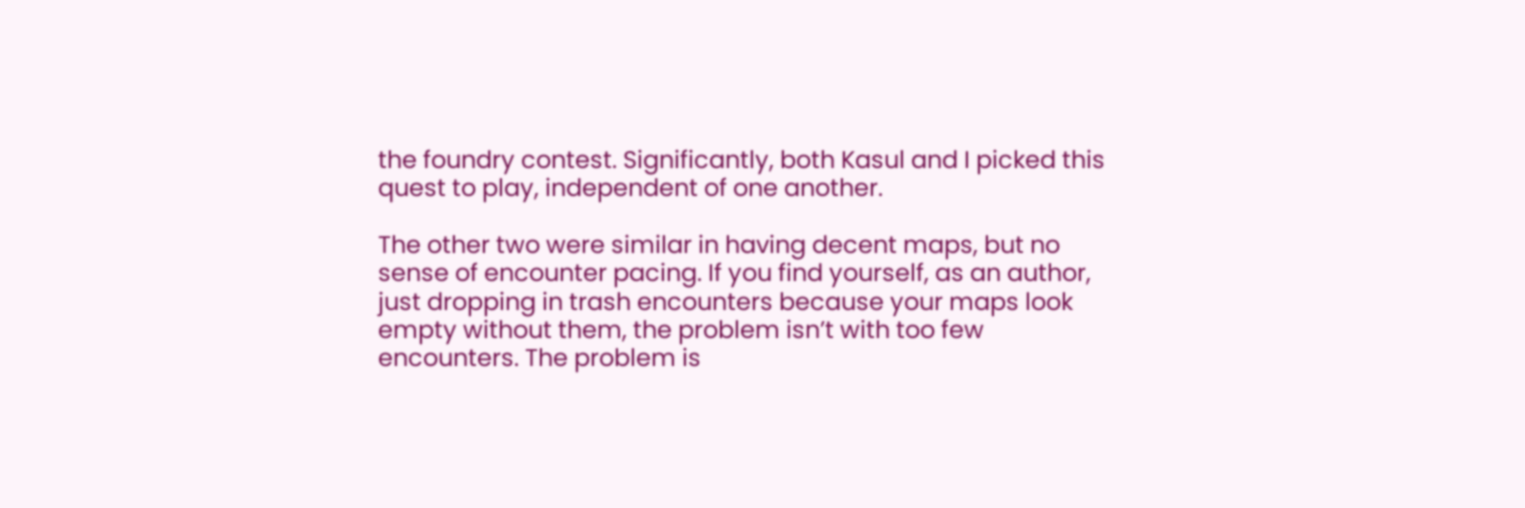the foundry contest. Significantly, both Kasul and I picked this quest to play, independent of one another.

The other two were similar in having decent maps, but no sense of encounter pacing. If you find yourself, as an author, just dropping in trash encounters because your maps look empty without them, the problem isn’t with too few encounters. The problem is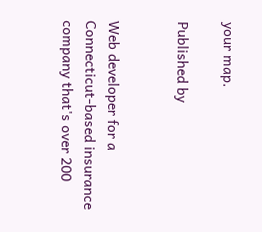your map.

Published by


Web developer for a Connecticut-based insurance company that's over 200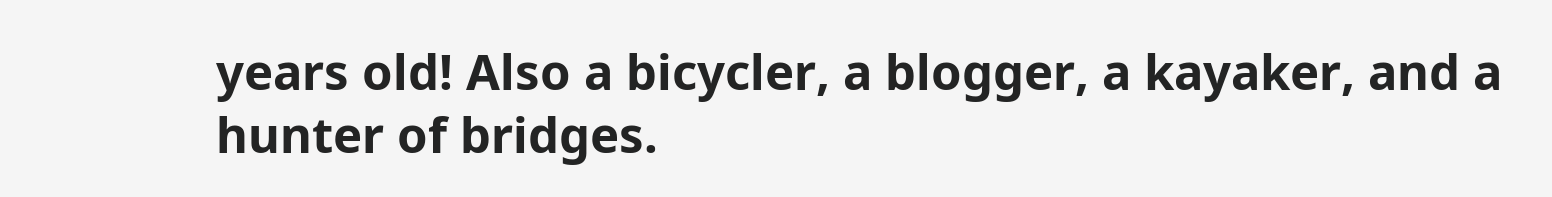years old! Also a bicycler, a blogger, a kayaker, and a hunter of bridges.